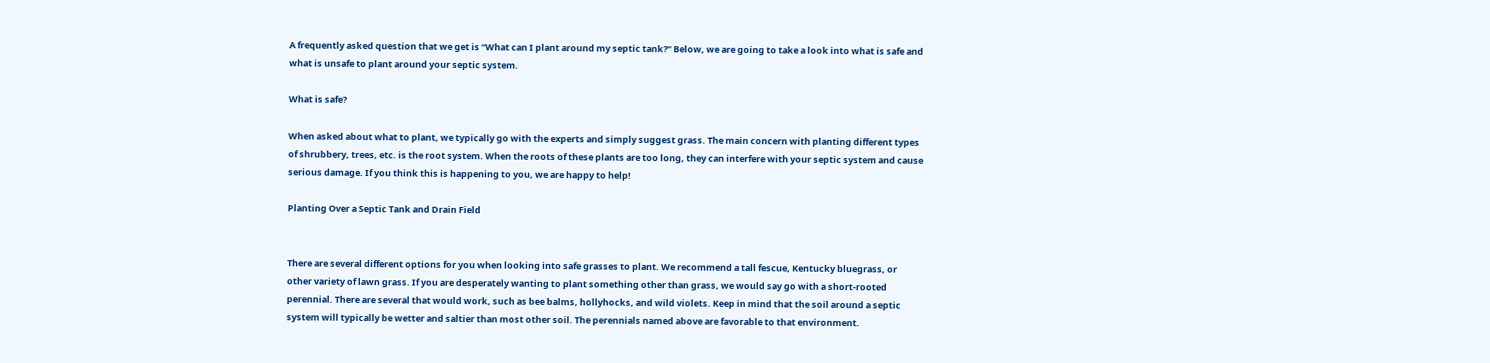A frequently asked question that we get is “What can I plant around my septic tank?” Below, we are going to take a look into what is safe and what is unsafe to plant around your septic system.

What is safe?

When asked about what to plant, we typically go with the experts and simply suggest grass. The main concern with planting different types of shrubbery, trees, etc. is the root system. When the roots of these plants are too long, they can interfere with your septic system and cause serious damage. If you think this is happening to you, we are happy to help!

Planting Over a Septic Tank and Drain Field


There are several different options for you when looking into safe grasses to plant. We recommend a tall fescue, Kentucky bluegrass, or other variety of lawn grass. If you are desperately wanting to plant something other than grass, we would say go with a short-rooted perennial. There are several that would work, such as bee balms, hollyhocks, and wild violets. Keep in mind that the soil around a septic system will typically be wetter and saltier than most other soil. The perennials named above are favorable to that environment.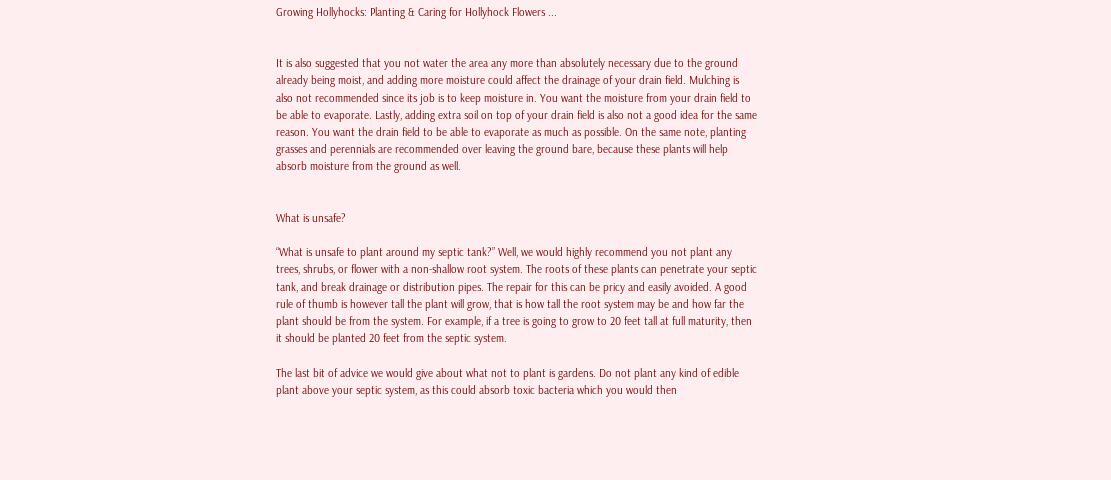Growing Hollyhocks: Planting & Caring for Hollyhock Flowers ...


It is also suggested that you not water the area any more than absolutely necessary due to the ground already being moist, and adding more moisture could affect the drainage of your drain field. Mulching is also not recommended since its job is to keep moisture in. You want the moisture from your drain field to be able to evaporate. Lastly, adding extra soil on top of your drain field is also not a good idea for the same reason. You want the drain field to be able to evaporate as much as possible. On the same note, planting grasses and perennials are recommended over leaving the ground bare, because these plants will help absorb moisture from the ground as well.


What is unsafe?

“What is unsafe to plant around my septic tank?” Well, we would highly recommend you not plant any trees, shrubs, or flower with a non-shallow root system. The roots of these plants can penetrate your septic tank, and break drainage or distribution pipes. The repair for this can be pricy and easily avoided. A good rule of thumb is however tall the plant will grow, that is how tall the root system may be and how far the plant should be from the system. For example, if a tree is going to grow to 20 feet tall at full maturity, then it should be planted 20 feet from the septic system.

The last bit of advice we would give about what not to plant is gardens. Do not plant any kind of edible plant above your septic system, as this could absorb toxic bacteria which you would then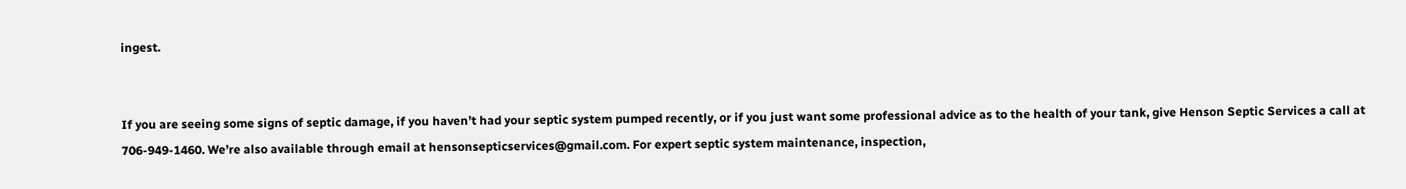ingest.


If you are seeing some signs of septic damage, if you haven’t had your septic system pumped recently, or if you just want some professional advice as to the health of your tank, give Henson Septic Services a call at 706-949-1460. We’re also available through email at hensonsepticservices@gmail.com. For expert septic system maintenance, inspection,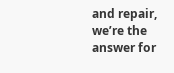and repair, we’re the answer for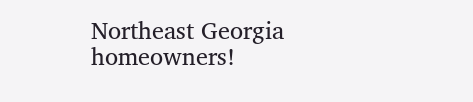Northeast Georgia homeowners!